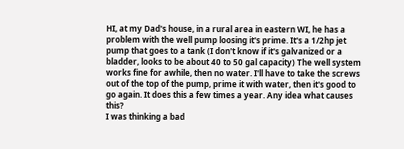HI, at my Dad's house, in a rural area in eastern WI, he has a problem with the well pump loosing it's prime. It's a 1/2hp jet pump that goes to a tank (I don't know if it's galvanized or a bladder, looks to be about 40 to 50 gal capacity) The well system works fine for awhile, then no water. I'll have to take the screws out of the top of the pump, prime it with water, then it's good to go again. It does this a few times a year. Any idea what causes this?
I was thinking a bad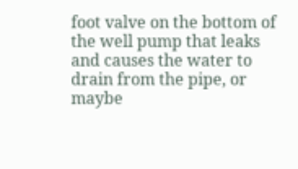foot valve on the bottom of the well pump that leaks and causes the water to drain from the pipe, or maybe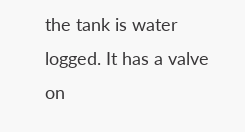the tank is water logged. It has a valve on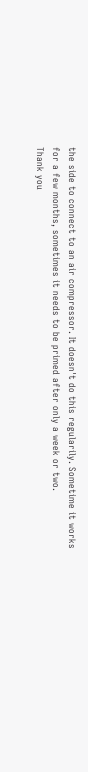the side to connect to an air compressor. It doesn't do this regularily. Sometime it works for a few months, sometimes it needs to be primed after only a week or two.
Thank you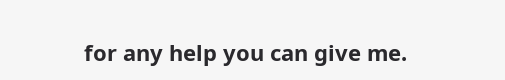for any help you can give me.